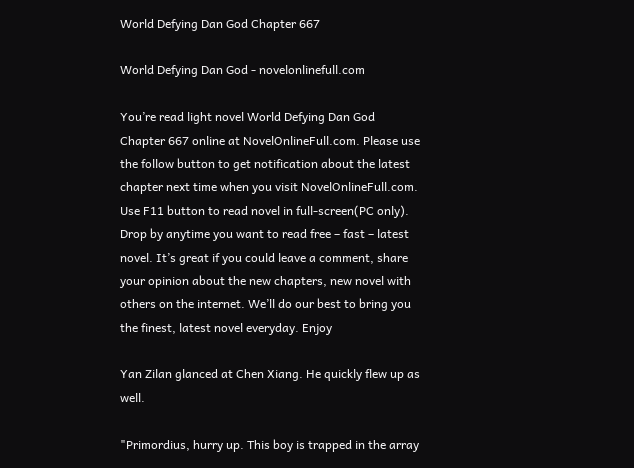World Defying Dan God Chapter 667

World Defying Dan God - novelonlinefull.com

You’re read light novel World Defying Dan God Chapter 667 online at NovelOnlineFull.com. Please use the follow button to get notification about the latest chapter next time when you visit NovelOnlineFull.com. Use F11 button to read novel in full-screen(PC only). Drop by anytime you want to read free – fast – latest novel. It’s great if you could leave a comment, share your opinion about the new chapters, new novel with others on the internet. We’ll do our best to bring you the finest, latest novel everyday. Enjoy

Yan Zilan glanced at Chen Xiang. He quickly flew up as well.

"Primordius, hurry up. This boy is trapped in the array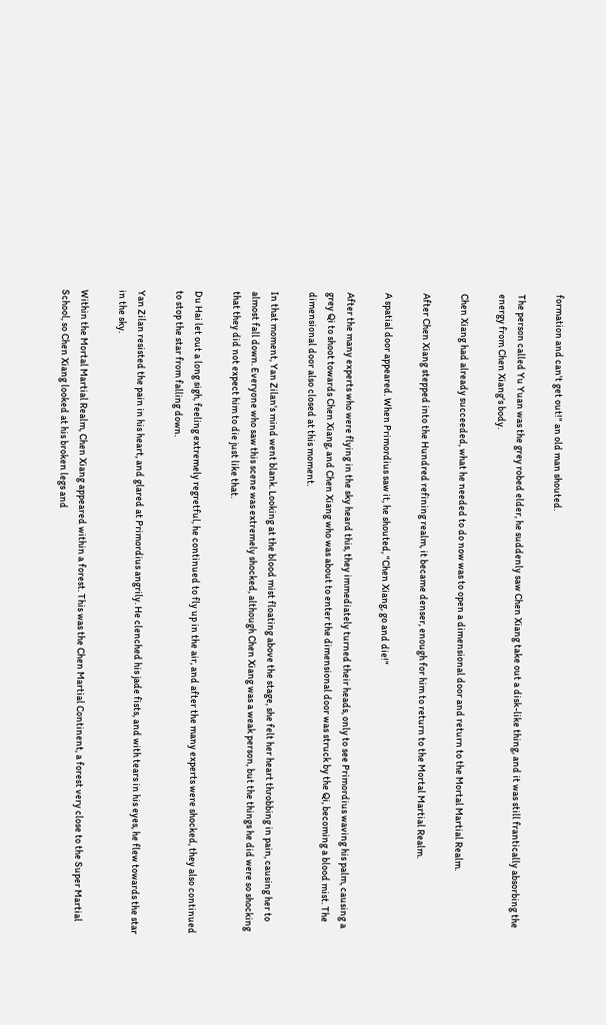formation and can't get out!" an old man shouted.

The person called Yu Yuan was the grey robed elder, he suddenly saw Chen Xiang take out a disk-like thing, and it was still frantically absorbing the energy from Chen Xiang's body.

Chen Xiang had already succeeded, what he needed to do now was to open a dimensional door and return to the Mortal Martial Realm.

After Chen Xiang stepped into the Hundred refining realm, it became denser, enough for him to return to the Mortal Martial Realm.

A spatial door appeared. When Primordius saw it, he shouted, "Chen Xiang, go and die!"

After the many experts who were flying in the sky heard this, they immediately turned their heads, only to see Primordius waving his palm, causing a grey Qi to shoot towards Chen Xiang, and Chen Xiang who was about to enter the dimensional door was struck by the Qi, becoming a blood mist. The dimensional door also closed at this moment.

In that moment, Yan Zilan's mind went blank. Looking at the blood mist floating above the stage, she felt her heart throbbing in pain, causing her to almost fall down. Everyone who saw this scene was extremely shocked, although Chen Xiang was a weak person, but the things he did were so shocking that they did not expect him to die just like that.

Du Hai let out a long sigh, feeling extremely regretful, he continued to fly up in the air, and after the many experts were shocked, they also continued to stop the star from falling down.

Yan Zilan resisted the pain in his heart, and glared at Primordius angrily. He clenched his jade fists, and with tears in his eyes, he flew towards the star in the sky.

Within the Mortal Martial Realm, Chen Xiang appeared within a forest. This was the Chen Martial Continent, a forest very close to the Super Martial School, so Chen Xiang looked at his broken legs and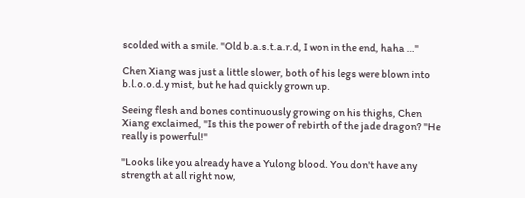scolded with a smile. "Old b.a.s.t.a.r.d, I won in the end, haha …"

Chen Xiang was just a little slower, both of his legs were blown into b.l.o.o.d.y mist, but he had quickly grown up.

Seeing flesh and bones continuously growing on his thighs, Chen Xiang exclaimed, "Is this the power of rebirth of the jade dragon? "He really is powerful!"

"Looks like you already have a Yulong blood. You don't have any strength at all right now,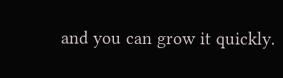and you can grow it quickly.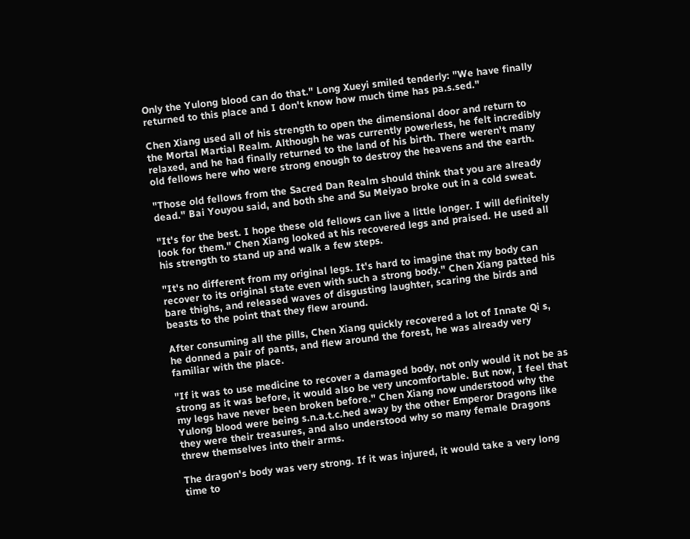Only the Yulong blood can do that." Long Xueyi smiled tenderly: "We have finally returned to this place and I don't know how much time has pa.s.sed."

Chen Xiang used all of his strength to open the dimensional door and return to the Mortal Martial Realm. Although he was currently powerless, he felt incredibly relaxed, and he had finally returned to the land of his birth. There weren't many old fellows here who were strong enough to destroy the heavens and the earth.

"Those old fellows from the Sacred Dan Realm should think that you are already dead." Bai Youyou said, and both she and Su Meiyao broke out in a cold sweat.

"It's for the best. I hope these old fellows can live a little longer. I will definitely look for them." Chen Xiang looked at his recovered legs and praised. He used all his strength to stand up and walk a few steps.

"It's no different from my original legs. It's hard to imagine that my body can recover to its original state even with such a strong body." Chen Xiang patted his bare thighs, and released waves of disgusting laughter, scaring the birds and beasts to the point that they flew around.

After consuming all the pills, Chen Xiang quickly recovered a lot of Innate Qi s, he donned a pair of pants, and flew around the forest, he was already very familiar with the place.

"If it was to use medicine to recover a damaged body, not only would it not be as strong as it was before, it would also be very uncomfortable. But now, I feel that my legs have never been broken before." Chen Xiang now understood why the Yulong blood were being s.n.a.t.c.hed away by the other Emperor Dragons like they were their treasures, and also understood why so many female Dragons threw themselves into their arms.

The dragon's body was very strong. If it was injured, it would take a very long time to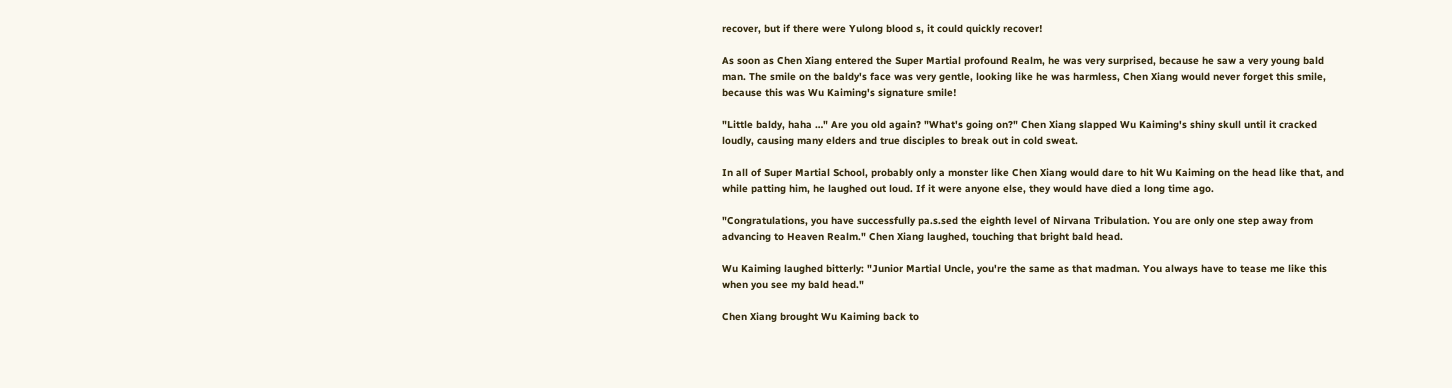recover, but if there were Yulong blood s, it could quickly recover!

As soon as Chen Xiang entered the Super Martial profound Realm, he was very surprised, because he saw a very young bald man. The smile on the baldy's face was very gentle, looking like he was harmless, Chen Xiang would never forget this smile, because this was Wu Kaiming's signature smile!

"Little baldy, haha …" Are you old again? "What's going on?" Chen Xiang slapped Wu Kaiming's shiny skull until it cracked loudly, causing many elders and true disciples to break out in cold sweat.

In all of Super Martial School, probably only a monster like Chen Xiang would dare to hit Wu Kaiming on the head like that, and while patting him, he laughed out loud. If it were anyone else, they would have died a long time ago.

"Congratulations, you have successfully pa.s.sed the eighth level of Nirvana Tribulation. You are only one step away from advancing to Heaven Realm." Chen Xiang laughed, touching that bright bald head.

Wu Kaiming laughed bitterly: "Junior Martial Uncle, you're the same as that madman. You always have to tease me like this when you see my bald head."

Chen Xiang brought Wu Kaiming back to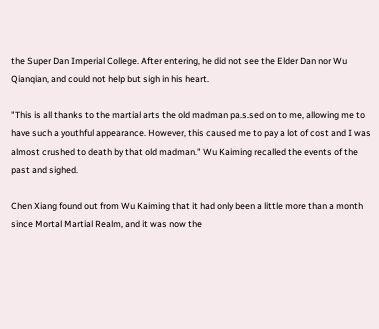the Super Dan Imperial College. After entering, he did not see the Elder Dan nor Wu Qianqian, and could not help but sigh in his heart.

"This is all thanks to the martial arts the old madman pa.s.sed on to me, allowing me to have such a youthful appearance. However, this caused me to pay a lot of cost and I was almost crushed to death by that old madman." Wu Kaiming recalled the events of the past and sighed.

Chen Xiang found out from Wu Kaiming that it had only been a little more than a month since Mortal Martial Realm, and it was now the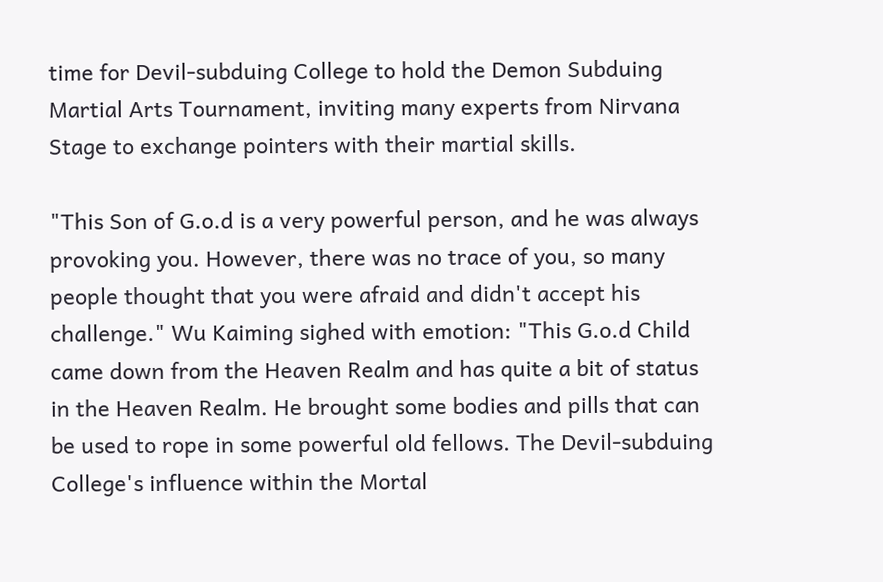time for Devil-subduing College to hold the Demon Subduing Martial Arts Tournament, inviting many experts from Nirvana Stage to exchange pointers with their martial skills.

"This Son of G.o.d is a very powerful person, and he was always provoking you. However, there was no trace of you, so many people thought that you were afraid and didn't accept his challenge." Wu Kaiming sighed with emotion: "This G.o.d Child came down from the Heaven Realm and has quite a bit of status in the Heaven Realm. He brought some bodies and pills that can be used to rope in some powerful old fellows. The Devil-subduing College's influence within the Mortal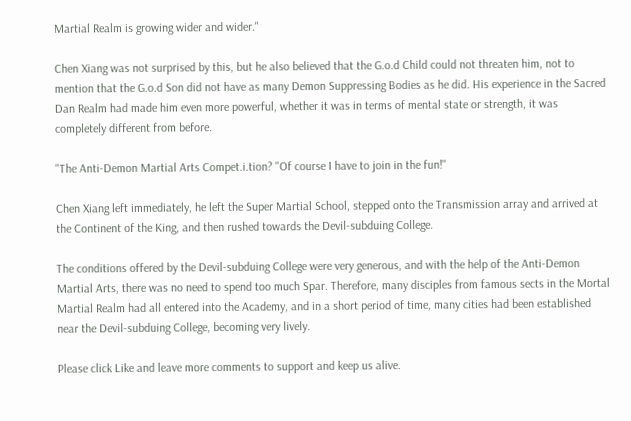Martial Realm is growing wider and wider."

Chen Xiang was not surprised by this, but he also believed that the G.o.d Child could not threaten him, not to mention that the G.o.d Son did not have as many Demon Suppressing Bodies as he did. His experience in the Sacred Dan Realm had made him even more powerful, whether it was in terms of mental state or strength, it was completely different from before.

"The Anti-Demon Martial Arts Compet.i.tion? "Of course I have to join in the fun!"

Chen Xiang left immediately, he left the Super Martial School, stepped onto the Transmission array and arrived at the Continent of the King, and then rushed towards the Devil-subduing College.

The conditions offered by the Devil-subduing College were very generous, and with the help of the Anti-Demon Martial Arts, there was no need to spend too much Spar. Therefore, many disciples from famous sects in the Mortal Martial Realm had all entered into the Academy, and in a short period of time, many cities had been established near the Devil-subduing College, becoming very lively.

Please click Like and leave more comments to support and keep us alive.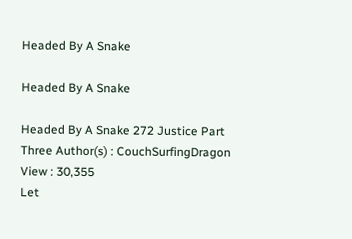Headed By A Snake

Headed By A Snake

Headed By A Snake 272 Justice Part Three Author(s) : CouchSurfingDragon View : 30,355
Let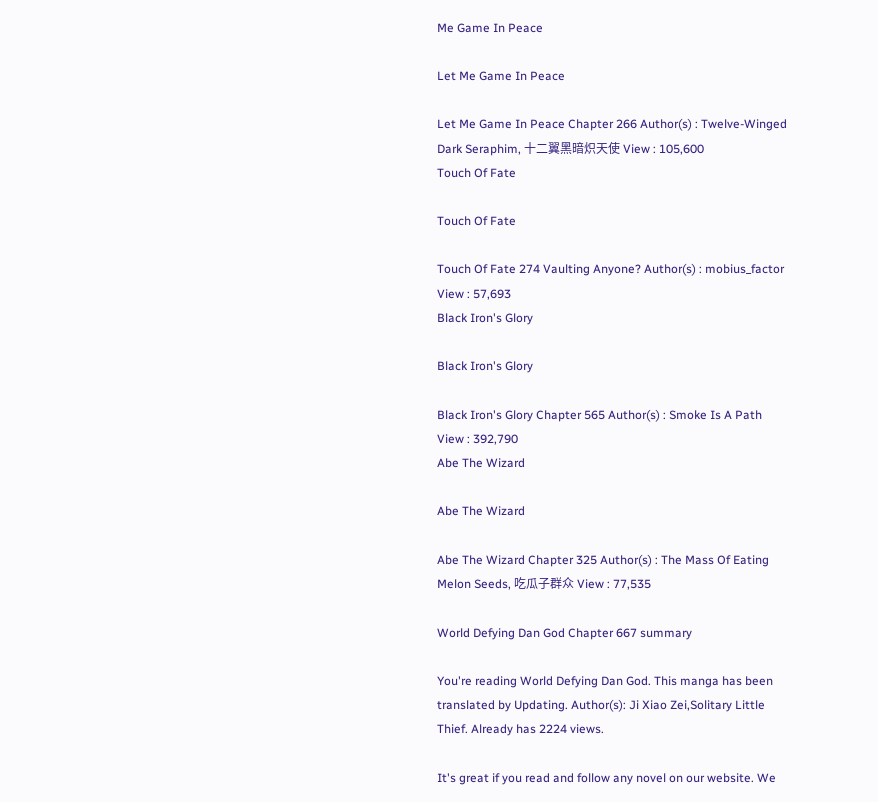Me Game In Peace

Let Me Game In Peace

Let Me Game In Peace Chapter 266 Author(s) : Twelve-Winged Dark Seraphim, 十二翼黑暗炽天使 View : 105,600
Touch Of Fate

Touch Of Fate

Touch Of Fate 274 Vaulting Anyone? Author(s) : mobius_factor View : 57,693
Black Iron's Glory

Black Iron's Glory

Black Iron's Glory Chapter 565 Author(s) : Smoke Is A Path View : 392,790
Abe The Wizard

Abe The Wizard

Abe The Wizard Chapter 325 Author(s) : The Mass Of Eating Melon Seeds, 吃瓜子群众 View : 77,535

World Defying Dan God Chapter 667 summary

You're reading World Defying Dan God. This manga has been translated by Updating. Author(s): Ji Xiao Zei,Solitary Little Thief. Already has 2224 views.

It's great if you read and follow any novel on our website. We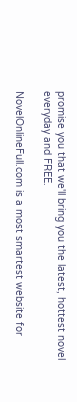promise you that we'll bring you the latest, hottest novel everyday and FREE.

NovelOnlineFull.com is a most smartest website for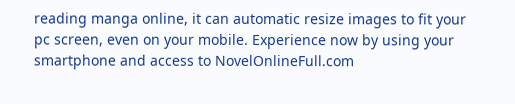reading manga online, it can automatic resize images to fit your pc screen, even on your mobile. Experience now by using your smartphone and access to NovelOnlineFull.com